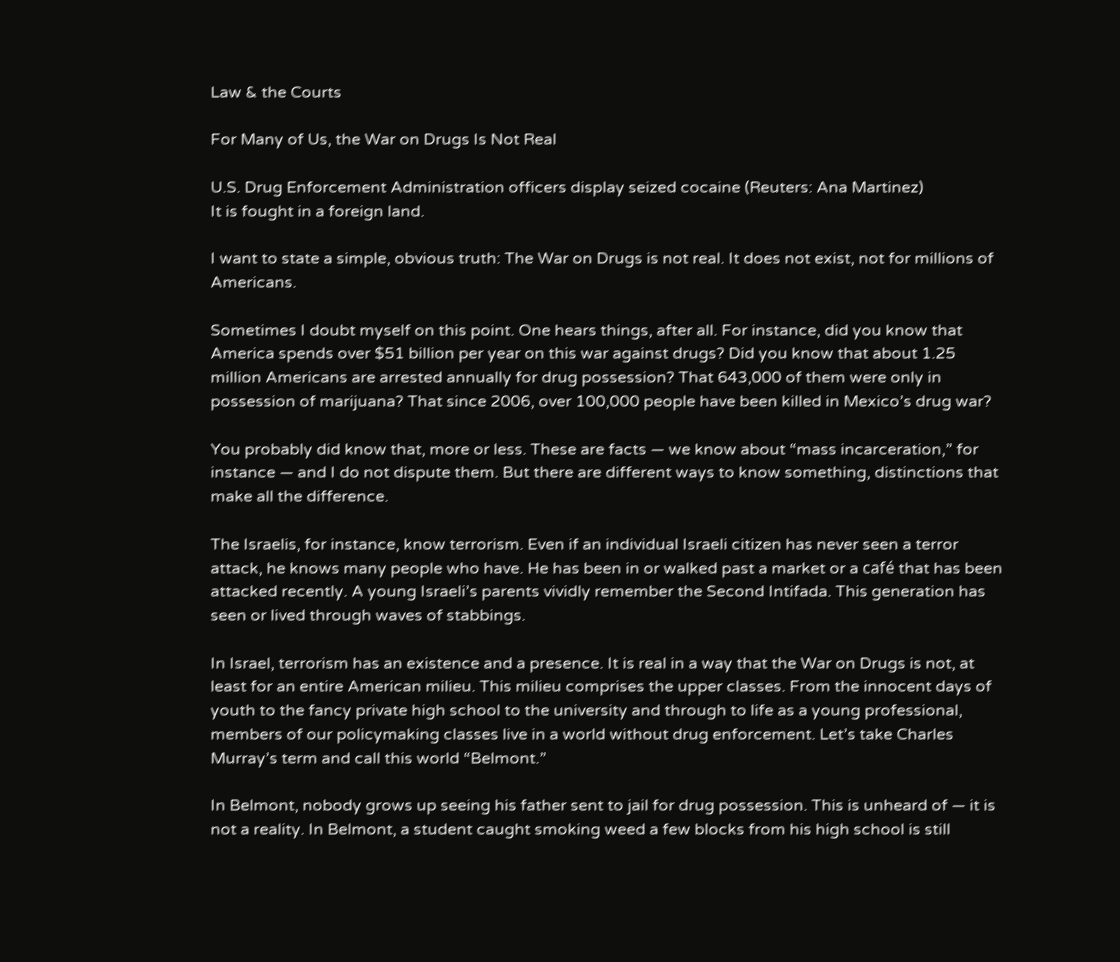Law & the Courts

For Many of Us, the War on Drugs Is Not Real

U.S. Drug Enforcement Administration officers display seized cocaine (Reuters: Ana Martinez)
It is fought in a foreign land.

I want to state a simple, obvious truth: The War on Drugs is not real. It does not exist, not for millions of Americans.

Sometimes I doubt myself on this point. One hears things, after all. For instance, did you know that America spends over $51 billion per year on this war against drugs? Did you know that about 1.25 million Americans are arrested annually for drug possession? That 643,000 of them were only in possession of marijuana? That since 2006, over 100,000 people have been killed in Mexico’s drug war?

You probably did know that, more or less. These are facts — we know about “mass incarceration,” for instance — and I do not dispute them. But there are different ways to know something, distinctions that make all the difference.

The Israelis, for instance, know terrorism. Even if an individual Israeli citizen has never seen a terror attack, he knows many people who have. He has been in or walked past a market or a café that has been attacked recently. A young Israeli’s parents vividly remember the Second Intifada. This generation has seen or lived through waves of stabbings.

In Israel, terrorism has an existence and a presence. It is real in a way that the War on Drugs is not, at least for an entire American milieu. This milieu comprises the upper classes. From the innocent days of youth to the fancy private high school to the university and through to life as a young professional, members of our policymaking classes live in a world without drug enforcement. Let’s take Charles Murray’s term and call this world “Belmont.”

In Belmont, nobody grows up seeing his father sent to jail for drug possession. This is unheard of — it is not a reality. In Belmont, a student caught smoking weed a few blocks from his high school is still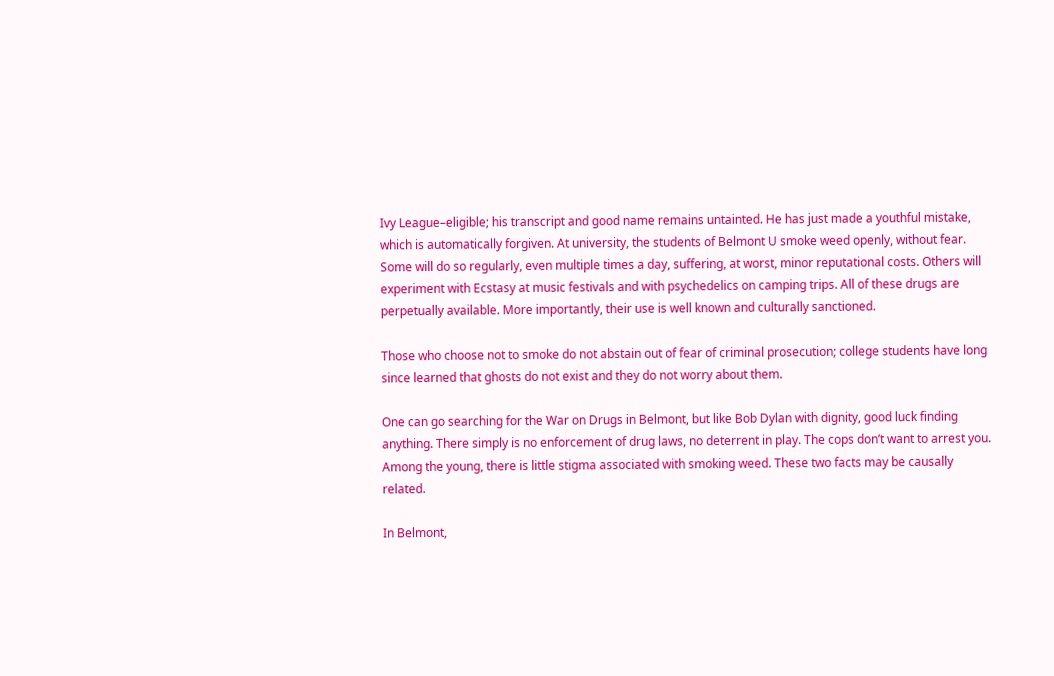Ivy League–eligible; his transcript and good name remains untainted. He has just made a youthful mistake, which is automatically forgiven. At university, the students of Belmont U smoke weed openly, without fear. Some will do so regularly, even multiple times a day, suffering, at worst, minor reputational costs. Others will experiment with Ecstasy at music festivals and with psychedelics on camping trips. All of these drugs are perpetually available. More importantly, their use is well known and culturally sanctioned.

Those who choose not to smoke do not abstain out of fear of criminal prosecution; college students have long since learned that ghosts do not exist and they do not worry about them.

One can go searching for the War on Drugs in Belmont, but like Bob Dylan with dignity, good luck finding anything. There simply is no enforcement of drug laws, no deterrent in play. The cops don’t want to arrest you. Among the young, there is little stigma associated with smoking weed. These two facts may be causally related.

In Belmont,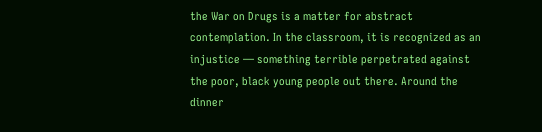the War on Drugs is a matter for abstract contemplation. In the classroom, it is recognized as an injustice — something terrible perpetrated against the poor, black young people out there. Around the dinner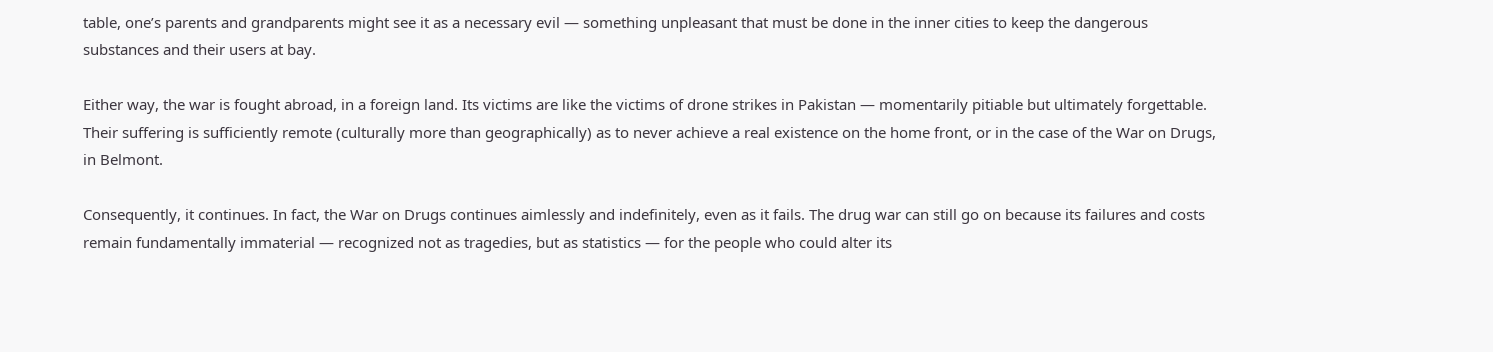table, one’s parents and grandparents might see it as a necessary evil — something unpleasant that must be done in the inner cities to keep the dangerous substances and their users at bay.

Either way, the war is fought abroad, in a foreign land. Its victims are like the victims of drone strikes in Pakistan — momentarily pitiable but ultimately forgettable. Their suffering is sufficiently remote (culturally more than geographically) as to never achieve a real existence on the home front, or in the case of the War on Drugs, in Belmont.

Consequently, it continues. In fact, the War on Drugs continues aimlessly and indefinitely, even as it fails. The drug war can still go on because its failures and costs remain fundamentally immaterial — recognized not as tragedies, but as statistics — for the people who could alter its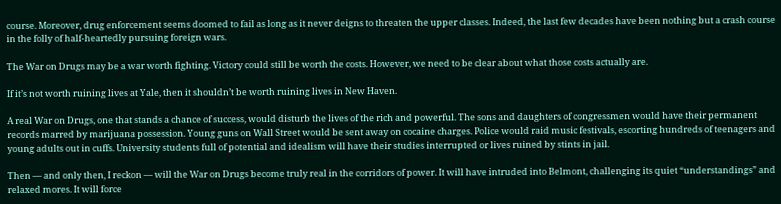course. Moreover, drug enforcement seems doomed to fail as long as it never deigns to threaten the upper classes. Indeed, the last few decades have been nothing but a crash course in the folly of half-heartedly pursuing foreign wars.

The War on Drugs may be a war worth fighting. Victory could still be worth the costs. However, we need to be clear about what those costs actually are.

If it’s not worth ruining lives at Yale, then it shouldn’t be worth ruining lives in New Haven.

A real War on Drugs, one that stands a chance of success, would disturb the lives of the rich and powerful. The sons and daughters of congressmen would have their permanent records marred by marijuana possession. Young guns on Wall Street would be sent away on cocaine charges. Police would raid music festivals, escorting hundreds of teenagers and young adults out in cuffs. University students full of potential and idealism will have their studies interrupted or lives ruined by stints in jail.

Then — and only then, I reckon — will the War on Drugs become truly real in the corridors of power. It will have intruded into Belmont, challenging its quiet “understandings” and relaxed mores. It will force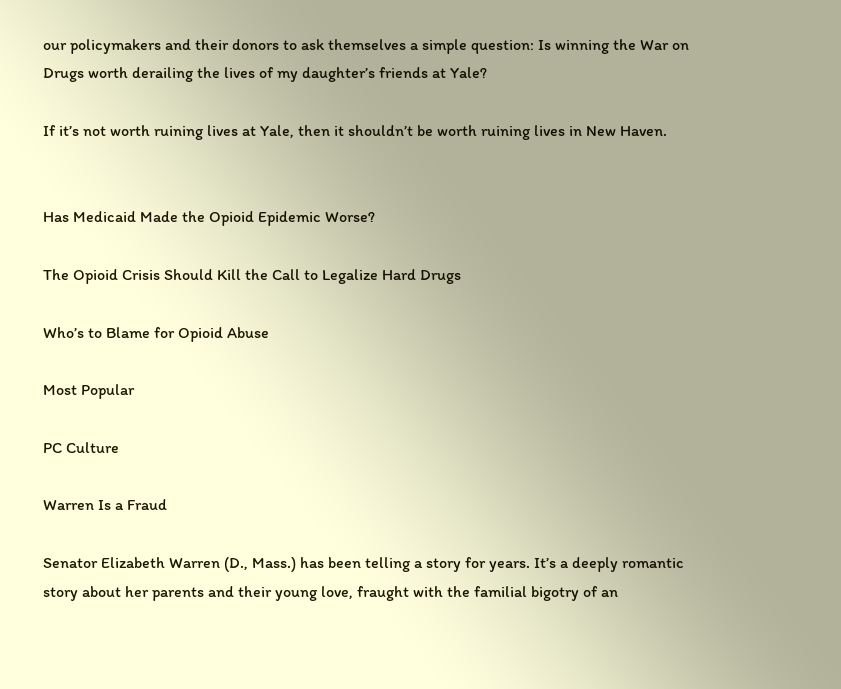our policymakers and their donors to ask themselves a simple question: Is winning the War on Drugs worth derailing the lives of my daughter’s friends at Yale?

If it’s not worth ruining lives at Yale, then it shouldn’t be worth ruining lives in New Haven.


Has Medicaid Made the Opioid Epidemic Worse?

The Opioid Crisis Should Kill the Call to Legalize Hard Drugs

Who’s to Blame for Opioid Abuse

Most Popular

PC Culture

Warren Is a Fraud

Senator Elizabeth Warren (D., Mass.) has been telling a story for years. It’s a deeply romantic story about her parents and their young love, fraught with the familial bigotry of an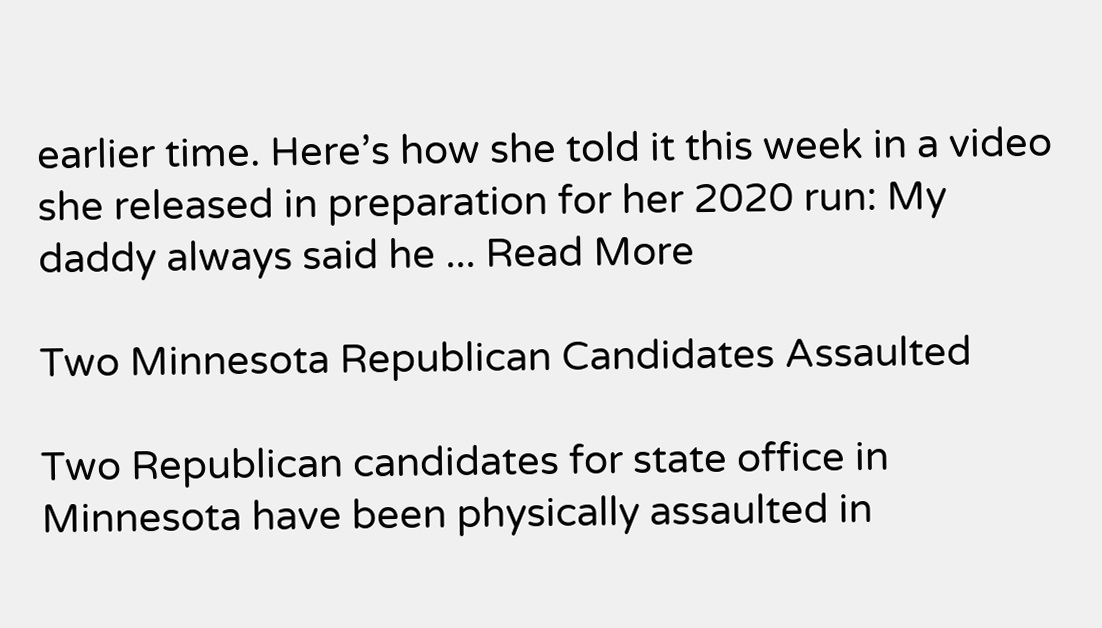earlier time. Here’s how she told it this week in a video she released in preparation for her 2020 run: My daddy always said he ... Read More

Two Minnesota Republican Candidates Assaulted

Two Republican candidates for state office in Minnesota have been physically assaulted in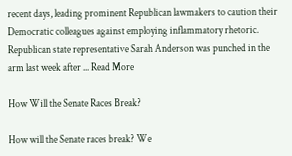recent days, leading prominent Republican lawmakers to caution their Democratic colleagues against employing inflammatory rhetoric. Republican state representative Sarah Anderson was punched in the arm last week after ... Read More

How Will the Senate Races Break?

How will the Senate races break? We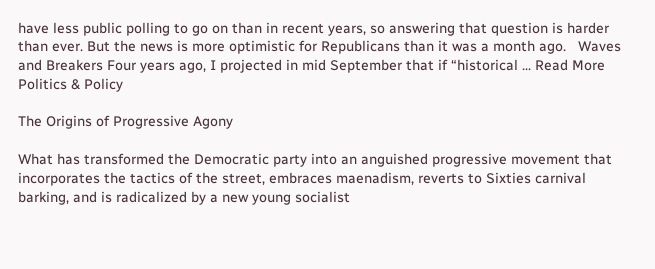have less public polling to go on than in recent years, so answering that question is harder than ever. But the news is more optimistic for Republicans than it was a month ago.   Waves and Breakers Four years ago, I projected in mid September that if “historical ... Read More
Politics & Policy

The Origins of Progressive Agony

What has transformed the Democratic party into an anguished progressive movement that incorporates the tactics of the street, embraces maenadism, reverts to Sixties carnival barking, and is radicalized by a new young socialist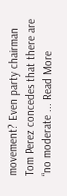movement? Even party chairman Tom Perez concedes that there are “no moderate ... Read More